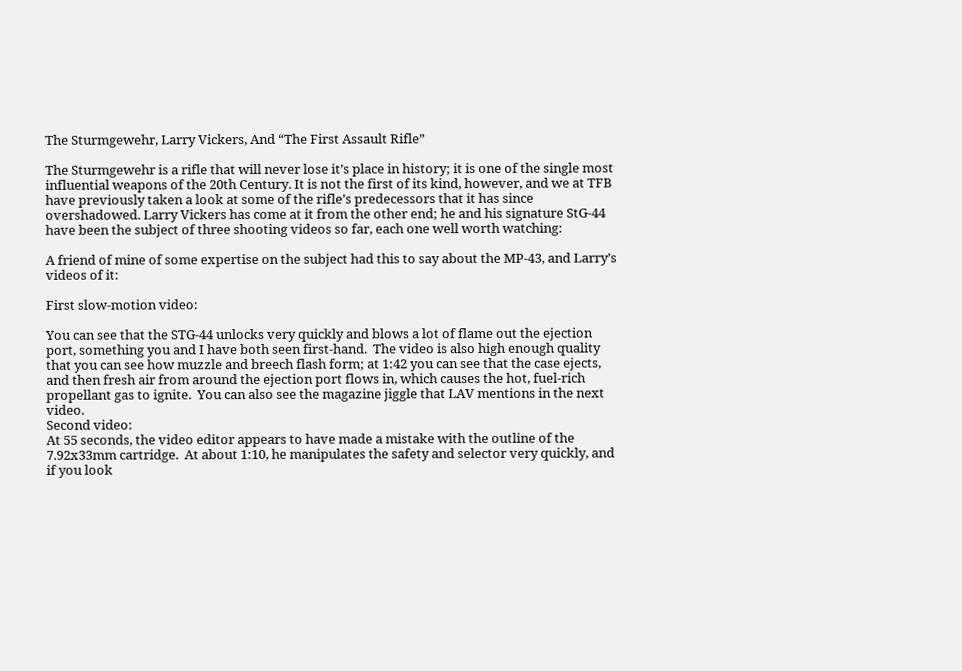The Sturmgewehr, Larry Vickers, And “The First Assault Rifle”

The Sturmgewehr is a rifle that will never lose it’s place in history; it is one of the single most influential weapons of the 20th Century. It is not the first of its kind, however, and we at TFB have previously taken a look at some of the rifle’s predecessors that it has since overshadowed. Larry Vickers has come at it from the other end; he and his signature StG-44 have been the subject of three shooting videos so far, each one well worth watching:

A friend of mine of some expertise on the subject had this to say about the MP-43, and Larry’s videos of it:

First slow-motion video:

You can see that the STG-44 unlocks very quickly and blows a lot of flame out the ejection port, something you and I have both seen first-hand.  The video is also high enough quality that you can see how muzzle and breech flash form; at 1:42 you can see that the case ejects, and then fresh air from around the ejection port flows in, which causes the hot, fuel-rich propellant gas to ignite.  You can also see the magazine jiggle that LAV mentions in the next video.
Second video:
At 55 seconds, the video editor appears to have made a mistake with the outline of the 7.92x33mm cartridge.  At about 1:10, he manipulates the safety and selector very quickly, and if you look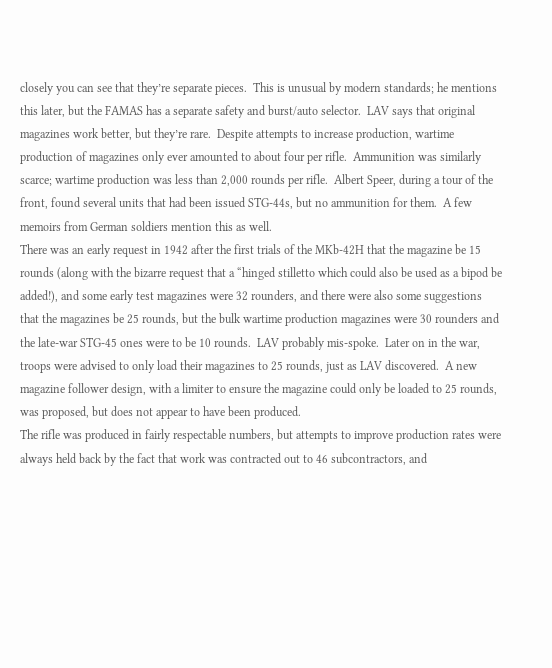closely you can see that they’re separate pieces.  This is unusual by modern standards; he mentions this later, but the FAMAS has a separate safety and burst/auto selector.  LAV says that original magazines work better, but they’re rare.  Despite attempts to increase production, wartime production of magazines only ever amounted to about four per rifle.  Ammunition was similarly scarce; wartime production was less than 2,000 rounds per rifle.  Albert Speer, during a tour of the front, found several units that had been issued STG-44s, but no ammunition for them.  A few memoirs from German soldiers mention this as well.
There was an early request in 1942 after the first trials of the MKb-42H that the magazine be 15 rounds (along with the bizarre request that a “hinged stilletto which could also be used as a bipod be added!), and some early test magazines were 32 rounders, and there were also some suggestions that the magazines be 25 rounds, but the bulk wartime production magazines were 30 rounders and the late-war STG-45 ones were to be 10 rounds.  LAV probably mis-spoke.  Later on in the war, troops were advised to only load their magazines to 25 rounds, just as LAV discovered.  A new magazine follower design, with a limiter to ensure the magazine could only be loaded to 25 rounds, was proposed, but does not appear to have been produced.
The rifle was produced in fairly respectable numbers, but attempts to improve production rates were always held back by the fact that work was contracted out to 46 subcontractors, and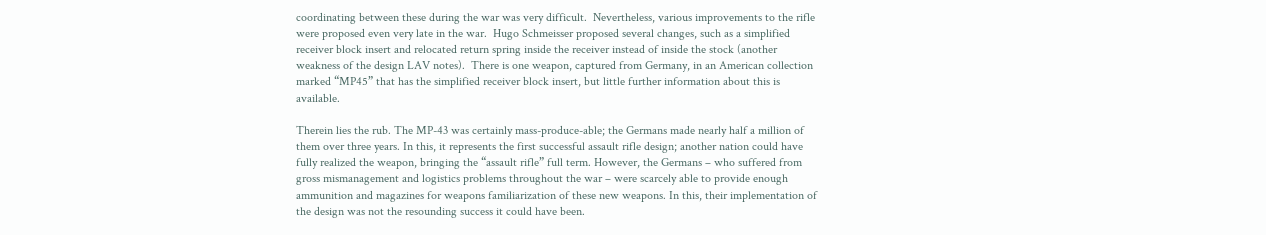coordinating between these during the war was very difficult.  Nevertheless, various improvements to the rifle were proposed even very late in the war.  Hugo Schmeisser proposed several changes, such as a simplified receiver block insert and relocated return spring inside the receiver instead of inside the stock (another weakness of the design LAV notes).  There is one weapon, captured from Germany, in an American collection marked “MP45” that has the simplified receiver block insert, but little further information about this is available.

Therein lies the rub. The MP-43 was certainly mass-produce-able; the Germans made nearly half a million of them over three years. In this, it represents the first successful assault rifle design; another nation could have fully realized the weapon, bringing the “assault rifle” full term. However, the Germans – who suffered from gross mismanagement and logistics problems throughout the war – were scarcely able to provide enough ammunition and magazines for weapons familiarization of these new weapons. In this, their implementation of the design was not the resounding success it could have been.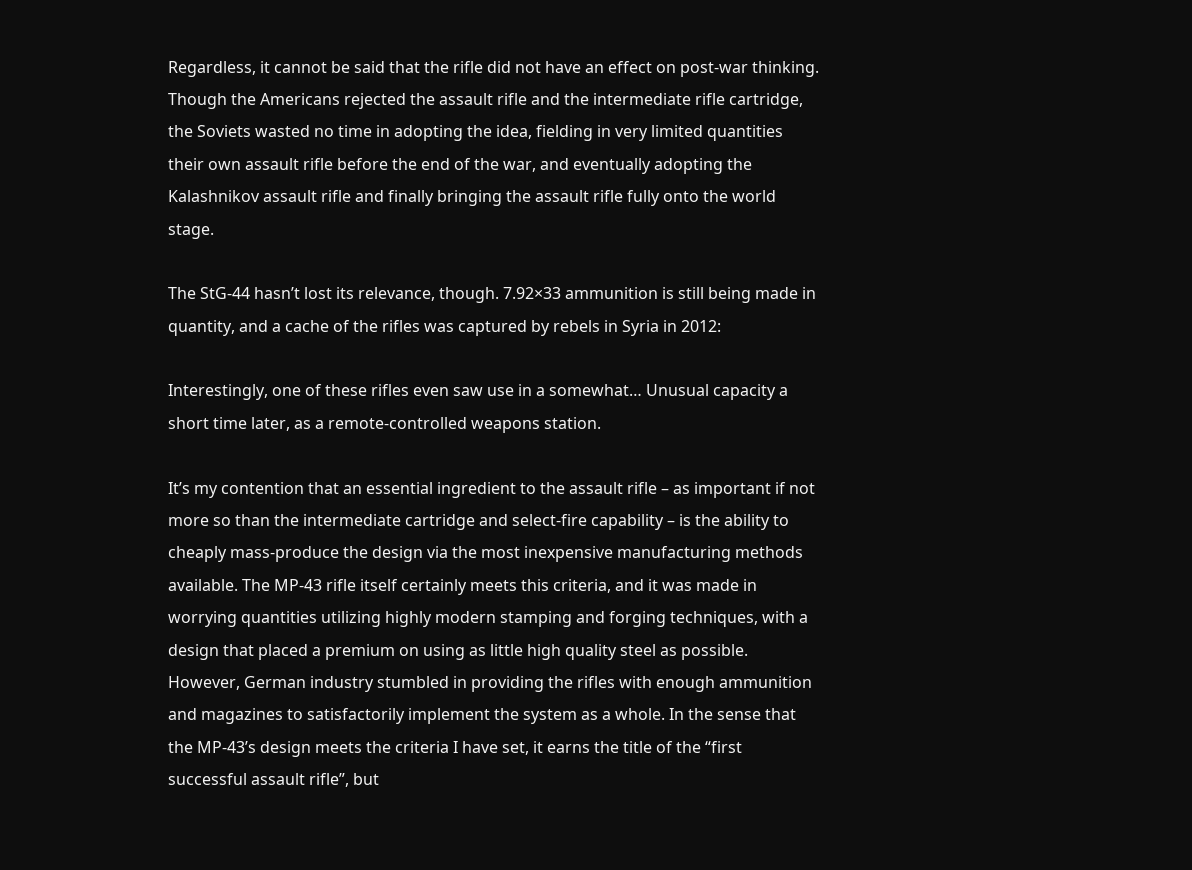Regardless, it cannot be said that the rifle did not have an effect on post-war thinking. Though the Americans rejected the assault rifle and the intermediate rifle cartridge, the Soviets wasted no time in adopting the idea, fielding in very limited quantities their own assault rifle before the end of the war, and eventually adopting the Kalashnikov assault rifle and finally bringing the assault rifle fully onto the world stage.

The StG-44 hasn’t lost its relevance, though. 7.92×33 ammunition is still being made in quantity, and a cache of the rifles was captured by rebels in Syria in 2012:

Interestingly, one of these rifles even saw use in a somewhat… Unusual capacity a short time later, as a remote-controlled weapons station.

It’s my contention that an essential ingredient to the assault rifle – as important if not more so than the intermediate cartridge and select-fire capability – is the ability to cheaply mass-produce the design via the most inexpensive manufacturing methods available. The MP-43 rifle itself certainly meets this criteria, and it was made in worrying quantities utilizing highly modern stamping and forging techniques, with a design that placed a premium on using as little high quality steel as possible. However, German industry stumbled in providing the rifles with enough ammunition and magazines to satisfactorily implement the system as a whole. In the sense that the MP-43’s design meets the criteria I have set, it earns the title of the “first successful assault rifle”, but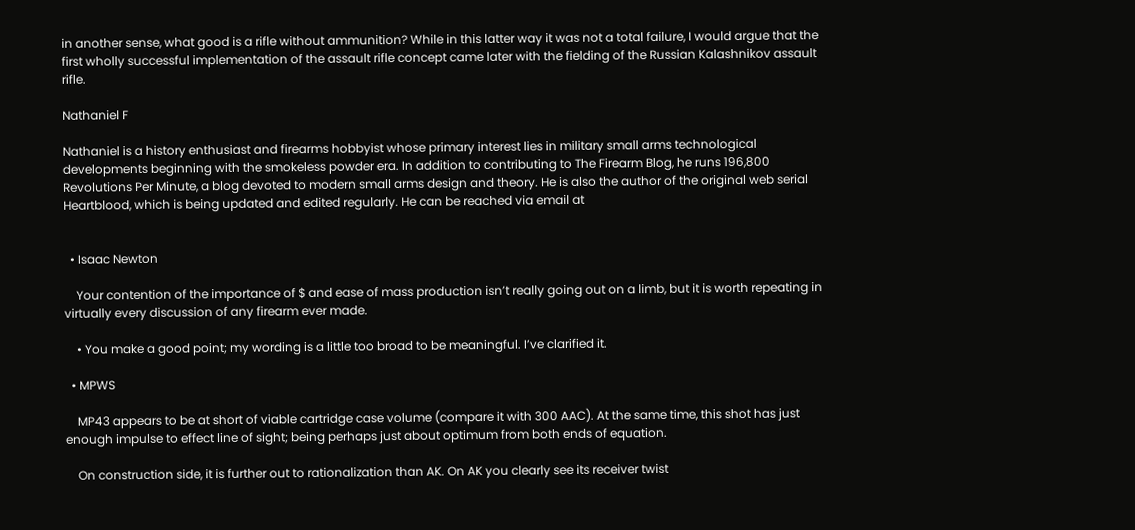in another sense, what good is a rifle without ammunition? While in this latter way it was not a total failure, I would argue that the first wholly successful implementation of the assault rifle concept came later with the fielding of the Russian Kalashnikov assault rifle.

Nathaniel F

Nathaniel is a history enthusiast and firearms hobbyist whose primary interest lies in military small arms technological developments beginning with the smokeless powder era. In addition to contributing to The Firearm Blog, he runs 196,800 Revolutions Per Minute, a blog devoted to modern small arms design and theory. He is also the author of the original web serial Heartblood, which is being updated and edited regularly. He can be reached via email at


  • Isaac Newton

    Your contention of the importance of $ and ease of mass production isn’t really going out on a limb, but it is worth repeating in virtually every discussion of any firearm ever made.

    • You make a good point; my wording is a little too broad to be meaningful. I’ve clarified it.

  • MPWS

    MP43 appears to be at short of viable cartridge case volume (compare it with 300 AAC). At the same time, this shot has just enough impulse to effect line of sight; being perhaps just about optimum from both ends of equation.

    On construction side, it is further out to rationalization than AK. On AK you clearly see its receiver twist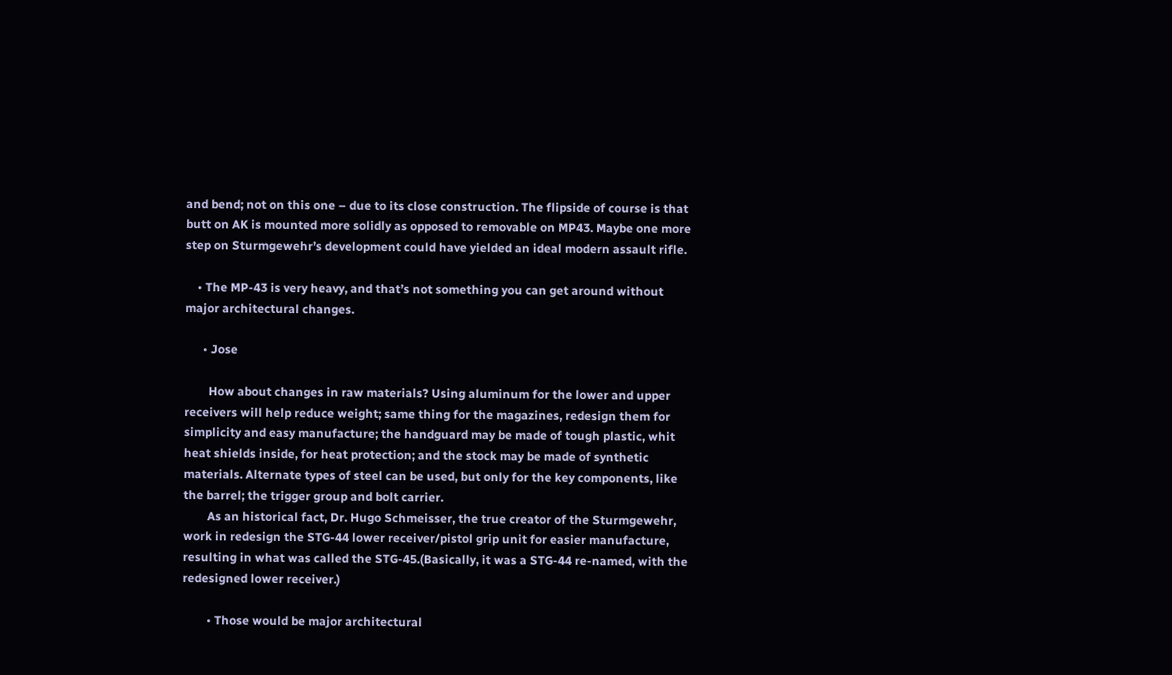and bend; not on this one – due to its close construction. The flipside of course is that butt on AK is mounted more solidly as opposed to removable on MP43. Maybe one more step on Sturmgewehr’s development could have yielded an ideal modern assault rifle.

    • The MP-43 is very heavy, and that’s not something you can get around without major architectural changes.

      • Jose

        How about changes in raw materials? Using aluminum for the lower and upper receivers will help reduce weight; same thing for the magazines, redesign them for simplicity and easy manufacture; the handguard may be made of tough plastic, whit heat shields inside, for heat protection; and the stock may be made of synthetic materials. Alternate types of steel can be used, but only for the key components, like the barrel; the trigger group and bolt carrier.
        As an historical fact, Dr. Hugo Schmeisser, the true creator of the Sturmgewehr, work in redesign the STG-44 lower receiver/pistol grip unit for easier manufacture, resulting in what was called the STG-45.(Basically, it was a STG-44 re-named, with the redesigned lower receiver.)

        • Those would be major architectural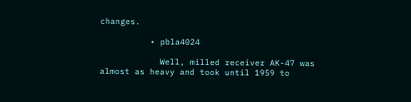changes.

          • pbla4024

            Well, milled receiver AK-47 was almost as heavy and took until 1959 to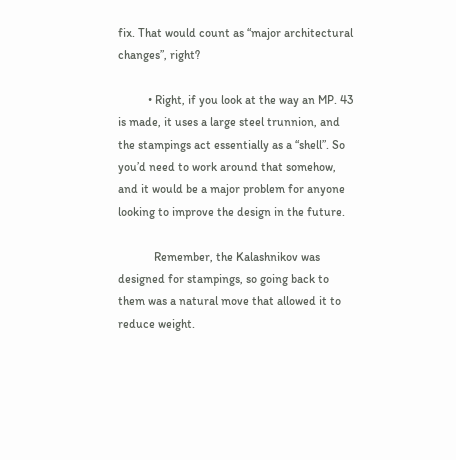fix. That would count as “major architectural changes”, right?

          • Right, if you look at the way an MP. 43 is made, it uses a large steel trunnion, and the stampings act essentially as a “shell”. So you’d need to work around that somehow, and it would be a major problem for anyone looking to improve the design in the future.

            Remember, the Kalashnikov was designed for stampings, so going back to them was a natural move that allowed it to reduce weight.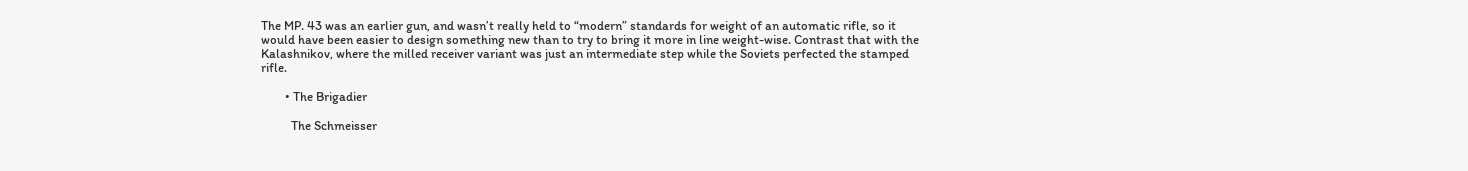The MP. 43 was an earlier gun, and wasn’t really held to “modern” standards for weight of an automatic rifle, so it would have been easier to design something new than to try to bring it more in line weight-wise. Contrast that with the Kalashnikov, where the milled receiver variant was just an intermediate step while the Soviets perfected the stamped rifle.

        • The Brigadier

          The Schmeisser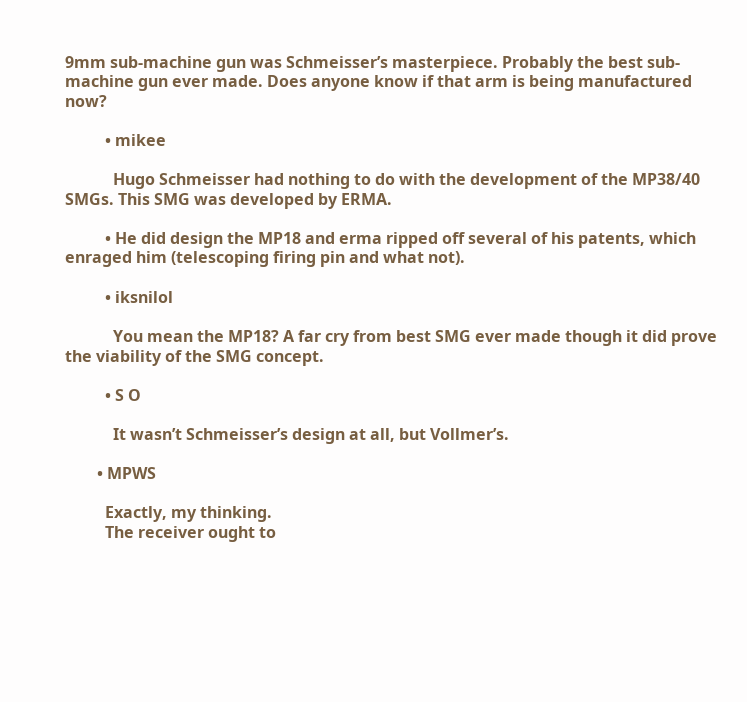9mm sub-machine gun was Schmeisser’s masterpiece. Probably the best sub-machine gun ever made. Does anyone know if that arm is being manufactured now?

          • mikee

            Hugo Schmeisser had nothing to do with the development of the MP38/40 SMGs. This SMG was developed by ERMA.

          • He did design the MP18 and erma ripped off several of his patents, which enraged him (telescoping firing pin and what not).

          • iksnilol

            You mean the MP18? A far cry from best SMG ever made though it did prove the viability of the SMG concept.

          • S O

            It wasn’t Schmeisser’s design at all, but Vollmer’s.

        • MPWS

          Exactly, my thinking.
          The receiver ought to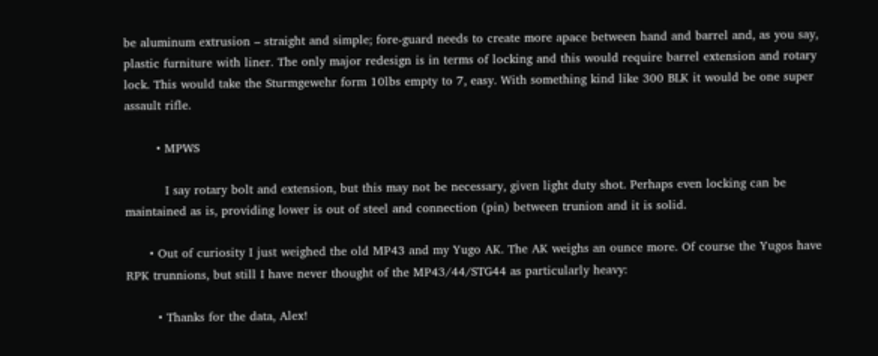be aluminum extrusion – straight and simple; fore-guard needs to create more apace between hand and barrel and, as you say, plastic furniture with liner. The only major redesign is in terms of locking and this would require barrel extension and rotary lock. This would take the Sturmgewehr form 10lbs empty to 7, easy. With something kind like 300 BLK it would be one super assault rifle.

        • MPWS

          I say rotary bolt and extension, but this may not be necessary, given light duty shot. Perhaps even locking can be maintained as is, providing lower is out of steel and connection (pin) between trunion and it is solid.

      • Out of curiosity I just weighed the old MP43 and my Yugo AK. The AK weighs an ounce more. Of course the Yugos have RPK trunnions, but still I have never thought of the MP43/44/STG44 as particularly heavy:

        • Thanks for the data, Alex!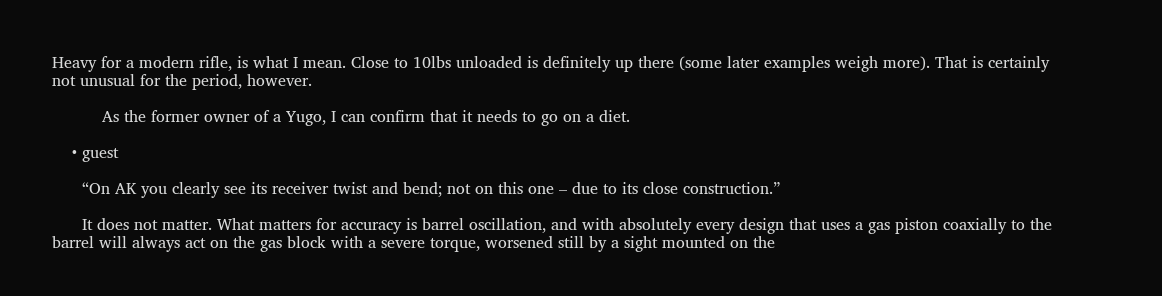Heavy for a modern rifle, is what I mean. Close to 10lbs unloaded is definitely up there (some later examples weigh more). That is certainly not unusual for the period, however.

          As the former owner of a Yugo, I can confirm that it needs to go on a diet.

    • guest

      “On AK you clearly see its receiver twist and bend; not on this one – due to its close construction.”

      It does not matter. What matters for accuracy is barrel oscillation, and with absolutely every design that uses a gas piston coaxially to the barrel will always act on the gas block with a severe torque, worsened still by a sight mounted on the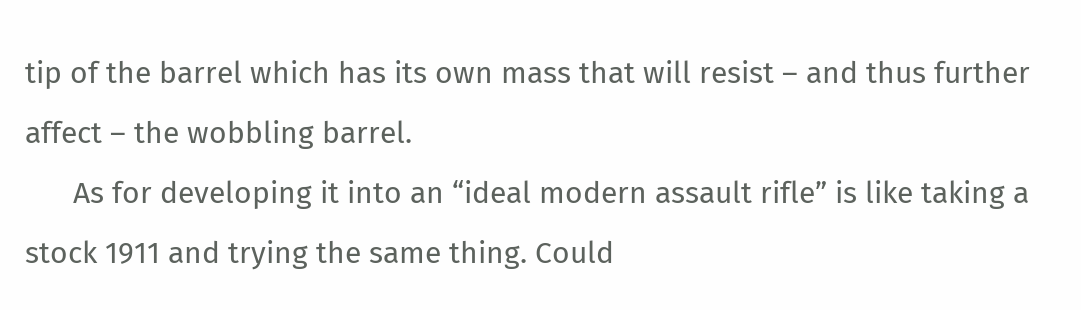tip of the barrel which has its own mass that will resist – and thus further affect – the wobbling barrel.
      As for developing it into an “ideal modern assault rifle” is like taking a stock 1911 and trying the same thing. Could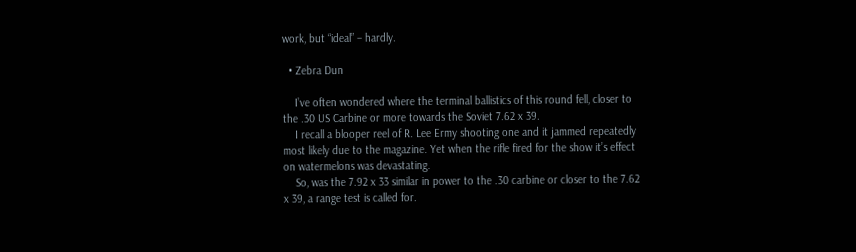work, but “ideal” – hardly.

  • Zebra Dun

    I’ve often wondered where the terminal ballistics of this round fell, closer to the .30 US Carbine or more towards the Soviet 7.62 x 39.
    I recall a blooper reel of R. Lee Ermy shooting one and it jammed repeatedly most likely due to the magazine. Yet when the rifle fired for the show it’s effect on watermelons was devastating.
    So, was the 7.92 x 33 similar in power to the .30 carbine or closer to the 7.62 x 39, a range test is called for.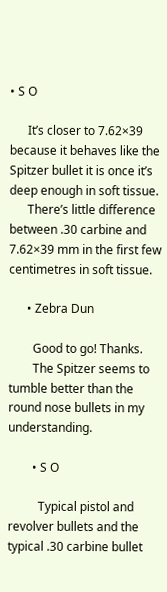• S O

      It’s closer to 7.62×39 because it behaves like the Spitzer bullet it is once it’s deep enough in soft tissue.
      There’s little difference between .30 carbine and 7.62×39 mm in the first few centimetres in soft tissue.

      • Zebra Dun

        Good to go! Thanks.
        The Spitzer seems to tumble better than the round nose bullets in my understanding.

        • S O

          Typical pistol and revolver bullets and the typical .30 carbine bullet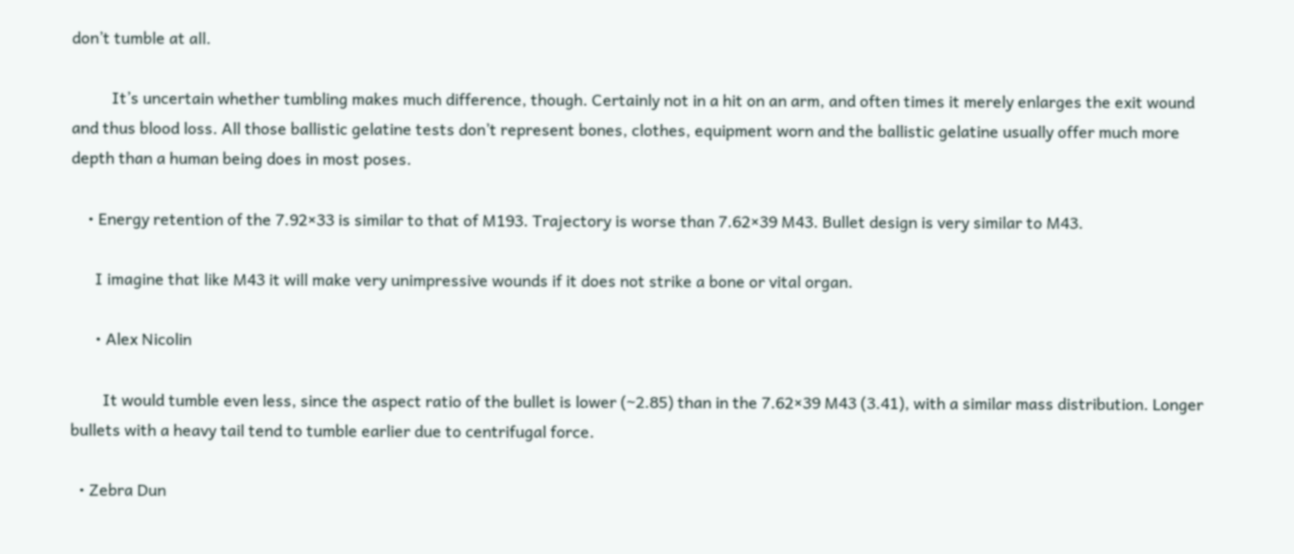don’t tumble at all.

          It’s uncertain whether tumbling makes much difference, though. Certainly not in a hit on an arm, and often times it merely enlarges the exit wound and thus blood loss. All those ballistic gelatine tests don’t represent bones, clothes, equipment worn and the ballistic gelatine usually offer much more depth than a human being does in most poses.

    • Energy retention of the 7.92×33 is similar to that of M193. Trajectory is worse than 7.62×39 M43. Bullet design is very similar to M43.

      I imagine that like M43 it will make very unimpressive wounds if it does not strike a bone or vital organ.

      • Alex Nicolin

        It would tumble even less, since the aspect ratio of the bullet is lower (~2.85) than in the 7.62×39 M43 (3.41), with a similar mass distribution. Longer bullets with a heavy tail tend to tumble earlier due to centrifugal force.

  • Zebra Dun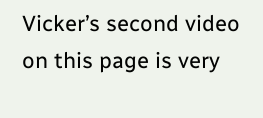Vicker’s second video on this page is very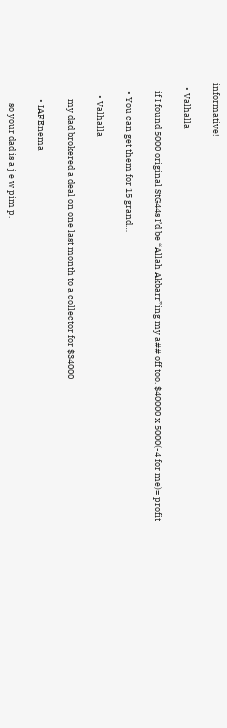informative!

  • Valhalla

    if I found 5000 original StG44s I’d be “Allah Akbarr”ing my a## off too. $40000 x 5000(-4 for me)= profit

    • You can get them for 15 grand…

      • Valhalla

        my dad brokered a deal on one last month to a collector for $34000

        • IAFEnema

          so your dad is a j e w pim p.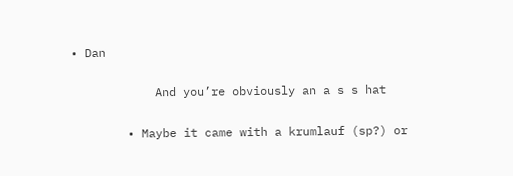• Dan

            And you’re obviously an a s s hat

        • Maybe it came with a krumlauf (sp?) or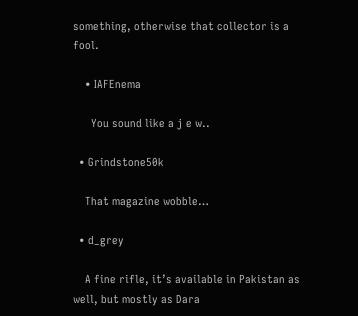something, otherwise that collector is a fool.

    • IAFEnema

      You sound like a j e w..

  • Grindstone50k

    That magazine wobble…

  • d_grey

    A fine rifle, it’s available in Pakistan as well, but mostly as Dara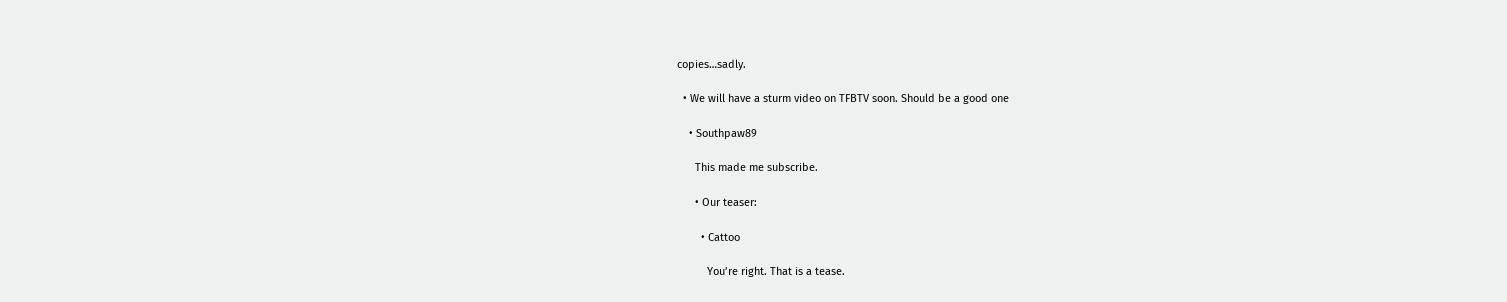copies…sadly.

  • We will have a sturm video on TFBTV soon. Should be a good one

    • Southpaw89

      This made me subscribe.

      • Our teaser:

        • Cattoo

          You’re right. That is a tease.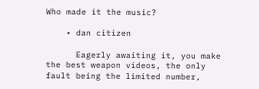Who made it the music?

    • dan citizen

      Eagerly awaiting it, you make the best weapon videos, the only fault being the limited number,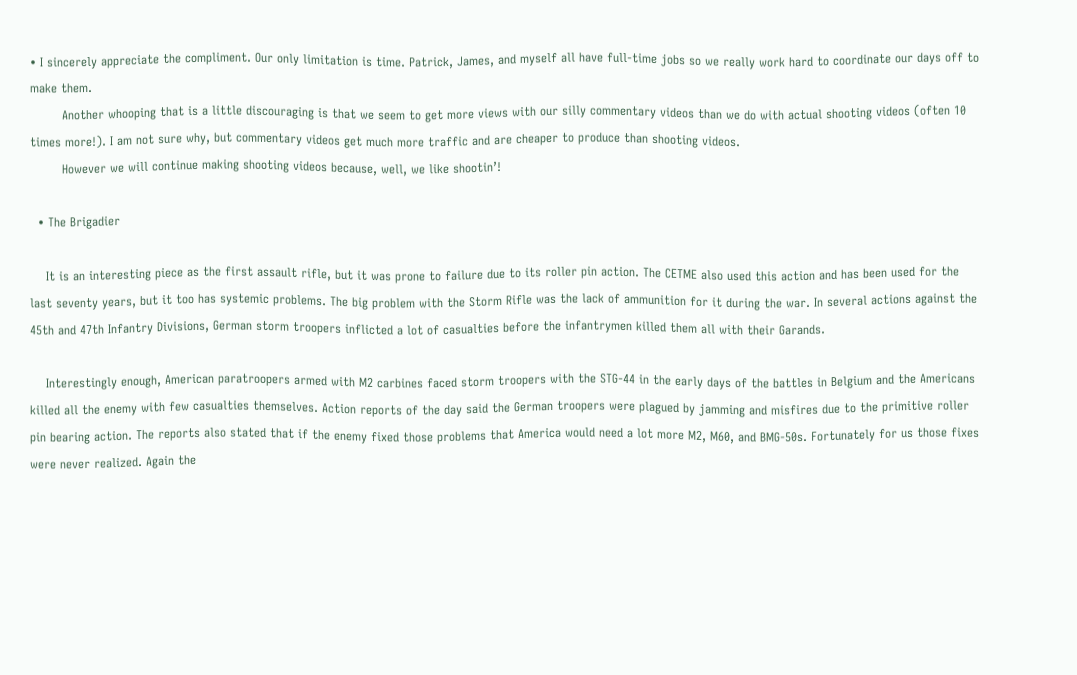• I sincerely appreciate the compliment. Our only limitation is time. Patrick, James, and myself all have full-time jobs so we really work hard to coordinate our days off to make them.
        Another whooping that is a little discouraging is that we seem to get more views with our silly commentary videos than we do with actual shooting videos (often 10 times more!). I am not sure why, but commentary videos get much more traffic and are cheaper to produce than shooting videos.
        However we will continue making shooting videos because, well, we like shootin’!

  • The Brigadier

    It is an interesting piece as the first assault rifle, but it was prone to failure due to its roller pin action. The CETME also used this action and has been used for the last seventy years, but it too has systemic problems. The big problem with the Storm Rifle was the lack of ammunition for it during the war. In several actions against the 45th and 47th Infantry Divisions, German storm troopers inflicted a lot of casualties before the infantrymen killed them all with their Garands.

    Interestingly enough, American paratroopers armed with M2 carbines faced storm troopers with the STG-44 in the early days of the battles in Belgium and the Americans killed all the enemy with few casualties themselves. Action reports of the day said the German troopers were plagued by jamming and misfires due to the primitive roller pin bearing action. The reports also stated that if the enemy fixed those problems that America would need a lot more M2, M60, and BMG-50s. Fortunately for us those fixes were never realized. Again the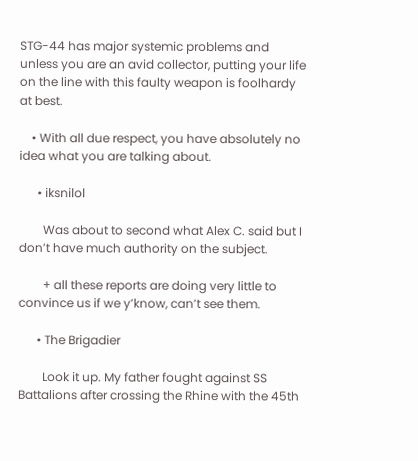STG-44 has major systemic problems and unless you are an avid collector, putting your life on the line with this faulty weapon is foolhardy at best.

    • With all due respect, you have absolutely no idea what you are talking about.

      • iksnilol

        Was about to second what Alex C. said but I don’t have much authority on the subject.

        + all these reports are doing very little to convince us if we y’know, can’t see them.

      • The Brigadier

        Look it up. My father fought against SS Battalions after crossing the Rhine with the 45th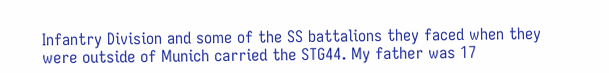Infantry Division and some of the SS battalions they faced when they were outside of Munich carried the STG44. My father was 17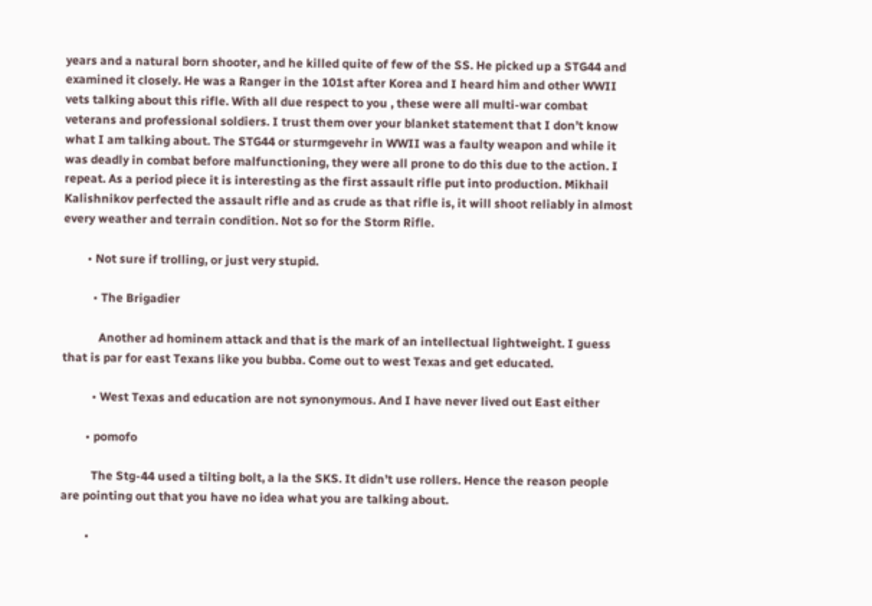years and a natural born shooter, and he killed quite of few of the SS. He picked up a STG44 and examined it closely. He was a Ranger in the 101st after Korea and I heard him and other WWII vets talking about this rifle. With all due respect to you , these were all multi-war combat veterans and professional soldiers. I trust them over your blanket statement that I don’t know what I am talking about. The STG44 or sturmgevehr in WWII was a faulty weapon and while it was deadly in combat before malfunctioning, they were all prone to do this due to the action. I repeat. As a period piece it is interesting as the first assault rifle put into production. Mikhail Kalishnikov perfected the assault rifle and as crude as that rifle is, it will shoot reliably in almost every weather and terrain condition. Not so for the Storm Rifle.

        • Not sure if trolling, or just very stupid.

          • The Brigadier

            Another ad hominem attack and that is the mark of an intellectual lightweight. I guess that is par for east Texans like you bubba. Come out to west Texas and get educated.

          • West Texas and education are not synonymous. And I have never lived out East either

        • pomofo

          The Stg-44 used a tilting bolt, a la the SKS. It didn’t use rollers. Hence the reason people are pointing out that you have no idea what you are talking about.

        •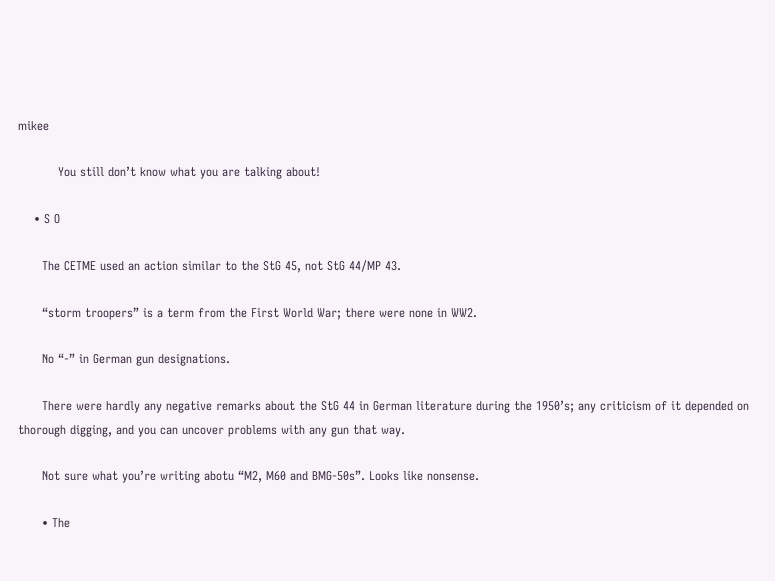mikee

          You still don’t know what you are talking about!

    • S O

      The CETME used an action similar to the StG 45, not StG 44/MP 43.

      “storm troopers” is a term from the First World War; there were none in WW2.

      No “-” in German gun designations.

      There were hardly any negative remarks about the StG 44 in German literature during the 1950’s; any criticism of it depended on thorough digging, and you can uncover problems with any gun that way.

      Not sure what you’re writing abotu “M2, M60 and BMG-50s”. Looks like nonsense.

      • The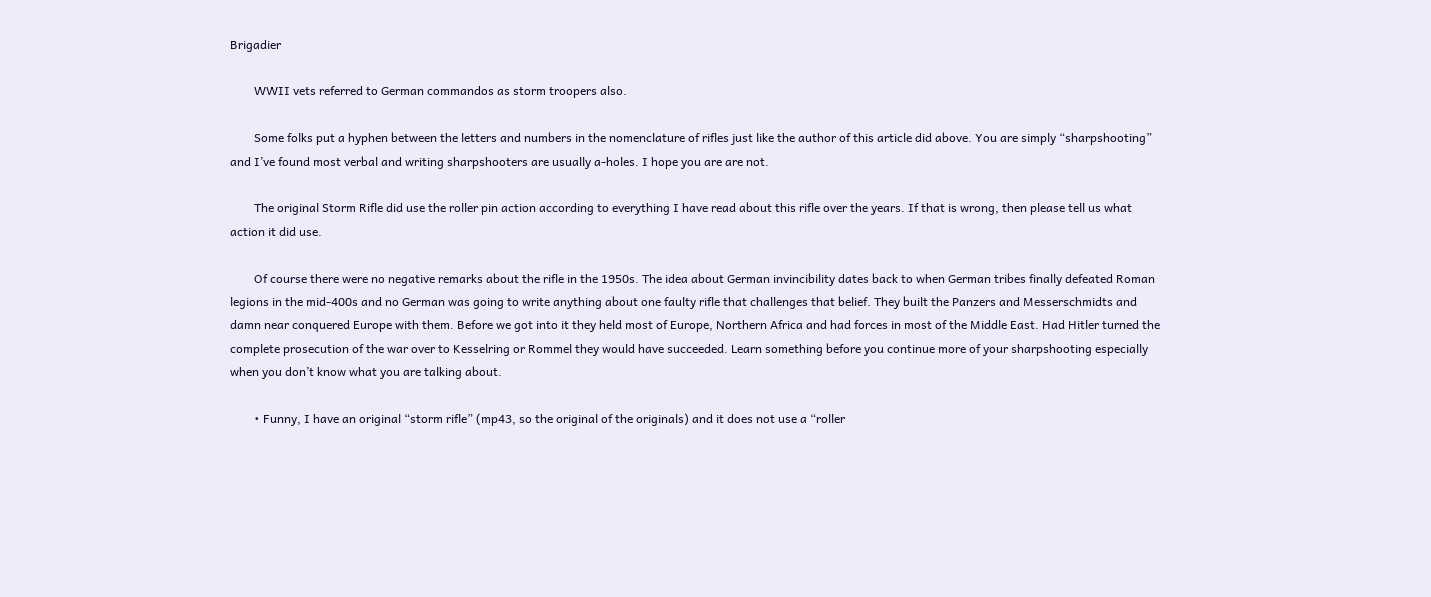Brigadier

        WWII vets referred to German commandos as storm troopers also.

        Some folks put a hyphen between the letters and numbers in the nomenclature of rifles just like the author of this article did above. You are simply “sharpshooting” and I’ve found most verbal and writing sharpshooters are usually a-holes. I hope you are are not.

        The original Storm Rifle did use the roller pin action according to everything I have read about this rifle over the years. If that is wrong, then please tell us what action it did use.

        Of course there were no negative remarks about the rifle in the 1950s. The idea about German invincibility dates back to when German tribes finally defeated Roman legions in the mid-400s and no German was going to write anything about one faulty rifle that challenges that belief. They built the Panzers and Messerschmidts and damn near conquered Europe with them. Before we got into it they held most of Europe, Northern Africa and had forces in most of the Middle East. Had Hitler turned the complete prosecution of the war over to Kesselring or Rommel they would have succeeded. Learn something before you continue more of your sharpshooting especially when you don’t know what you are talking about.

        • Funny, I have an original “storm rifle” (mp43, so the original of the originals) and it does not use a “roller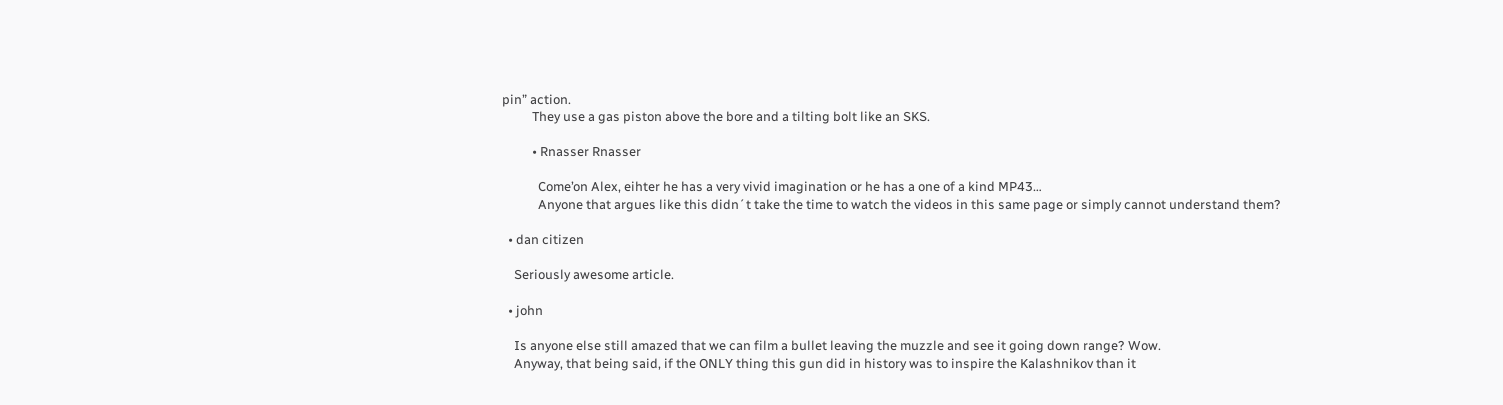pin” action.
          They use a gas piston above the bore and a tilting bolt like an SKS.

          • Rnasser Rnasser

            Come’on Alex, eihter he has a very vivid imagination or he has a one of a kind MP43…
            Anyone that argues like this didn´t take the time to watch the videos in this same page or simply cannot understand them?

  • dan citizen

    Seriously awesome article.

  • john

    Is anyone else still amazed that we can film a bullet leaving the muzzle and see it going down range? Wow.
    Anyway, that being said, if the ONLY thing this gun did in history was to inspire the Kalashnikov than it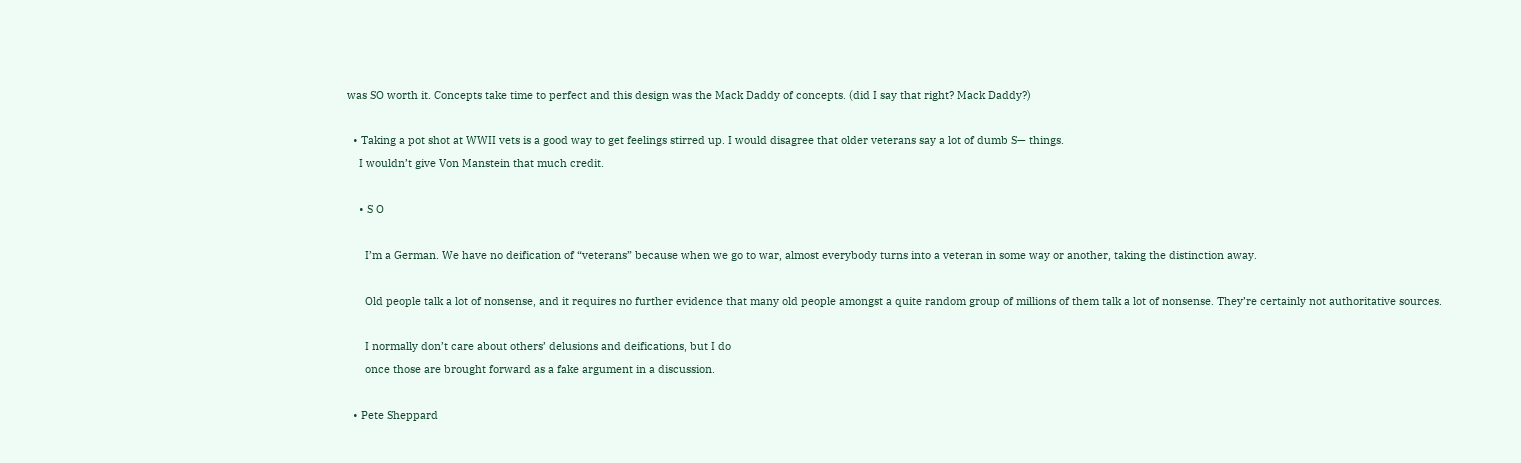was SO worth it. Concepts take time to perfect and this design was the Mack Daddy of concepts. (did I say that right? Mack Daddy?)

  • Taking a pot shot at WWII vets is a good way to get feelings stirred up. I would disagree that older veterans say a lot of dumb S— things.
    I wouldn’t give Von Manstein that much credit.

    • S O

      I’m a German. We have no deification of “veterans” because when we go to war, almost everybody turns into a veteran in some way or another, taking the distinction away.

      Old people talk a lot of nonsense, and it requires no further evidence that many old people amongst a quite random group of millions of them talk a lot of nonsense. They’re certainly not authoritative sources.

      I normally don’t care about others’ delusions and deifications, but I do
      once those are brought forward as a fake argument in a discussion.

  • Pete Sheppard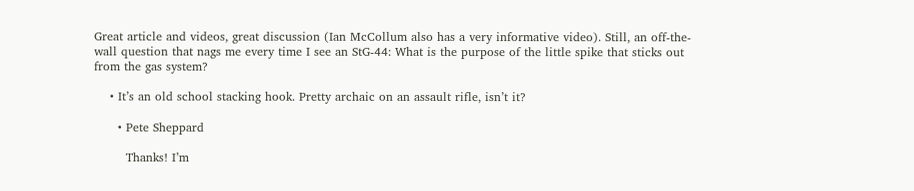Great article and videos, great discussion (Ian McCollum also has a very informative video). Still, an off-the-wall question that nags me every time I see an StG-44: What is the purpose of the little spike that sticks out from the gas system?

    • It’s an old school stacking hook. Pretty archaic on an assault rifle, isn’t it?

      • Pete Sheppard

        Thanks! I’m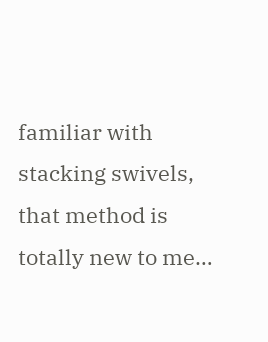familiar with stacking swivels, that method is totally new to me…